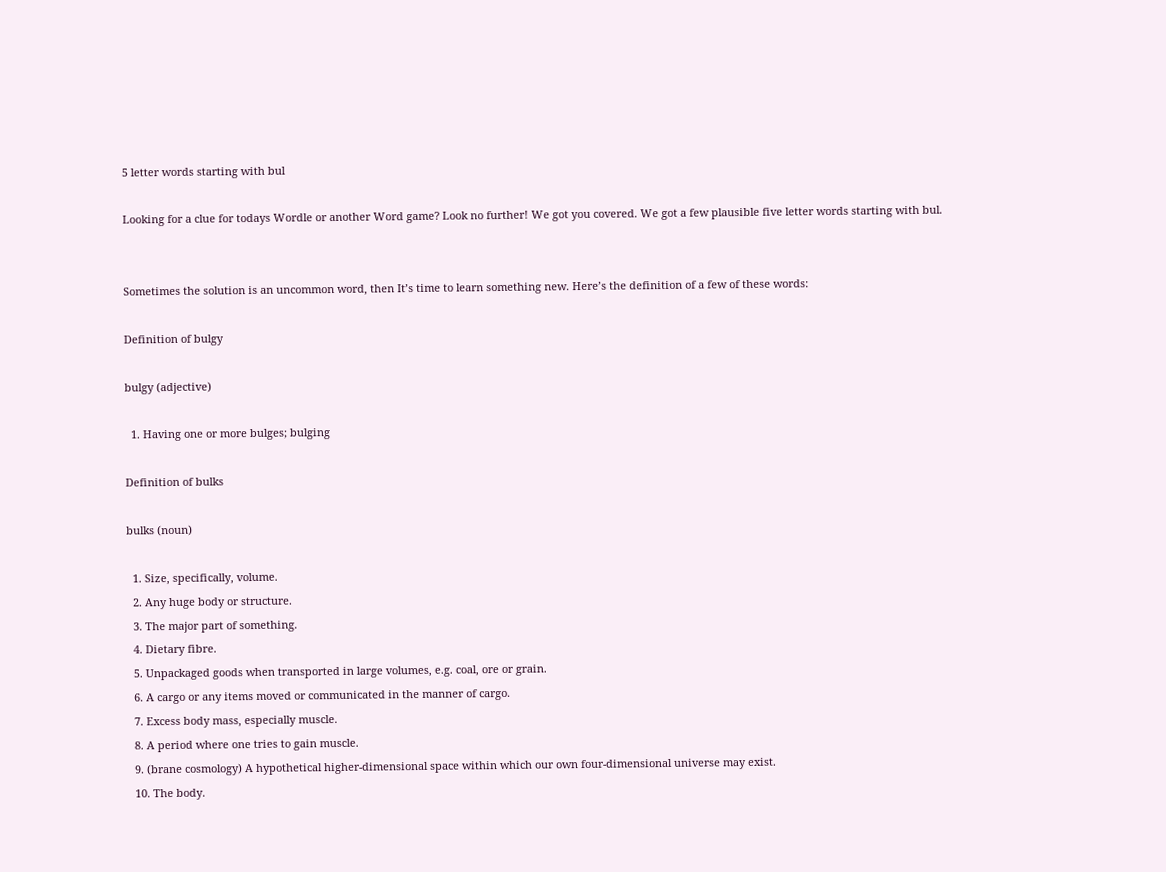5 letter words starting with bul

Looking for a clue for todays Wordle or another Word game? Look no further! We got you covered. We got a few plausible five letter words starting with bul.


Sometimes the solution is an uncommon word, then It’s time to learn something new. Here’s the definition of a few of these words:

Definition of bulgy

bulgy (adjective)

  1. Having one or more bulges; bulging

Definition of bulks

bulks (noun)

  1. Size, specifically, volume.
  2. Any huge body or structure.
  3. The major part of something.
  4. Dietary fibre.
  5. Unpackaged goods when transported in large volumes, e.g. coal, ore or grain.
  6. A cargo or any items moved or communicated in the manner of cargo.
  7. Excess body mass, especially muscle.
  8. A period where one tries to gain muscle.
  9. (brane cosmology) A hypothetical higher-dimensional space within which our own four-dimensional universe may exist.
  10. The body.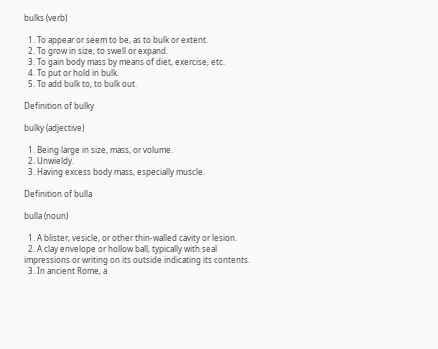bulks (verb)

  1. To appear or seem to be, as to bulk or extent.
  2. To grow in size; to swell or expand.
  3. To gain body mass by means of diet, exercise, etc.
  4. To put or hold in bulk.
  5. To add bulk to, to bulk out.

Definition of bulky

bulky (adjective)

  1. Being large in size, mass, or volume.
  2. Unwieldy.
  3. Having excess body mass, especially muscle.

Definition of bulla

bulla (noun)

  1. A blister, vesicle, or other thin-walled cavity or lesion.
  2. A clay envelope or hollow ball, typically with seal impressions or writing on its outside indicating its contents.
  3. In ancient Rome, a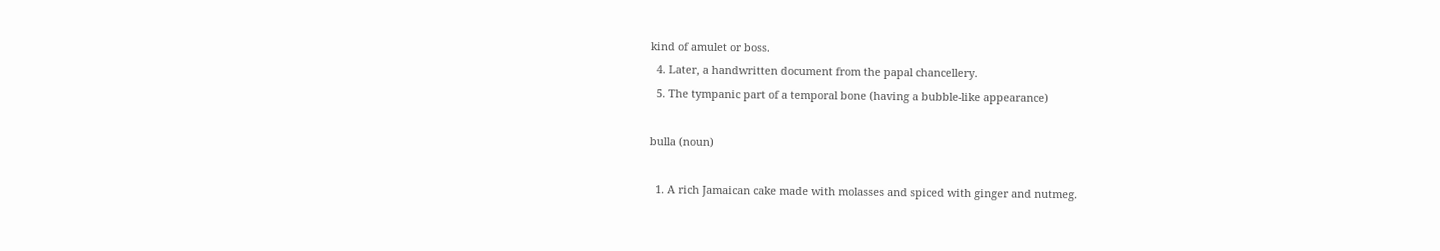kind of amulet or boss.
  4. Later, a handwritten document from the papal chancellery.
  5. The tympanic part of a temporal bone (having a bubble-like appearance)

bulla (noun)

  1. A rich Jamaican cake made with molasses and spiced with ginger and nutmeg.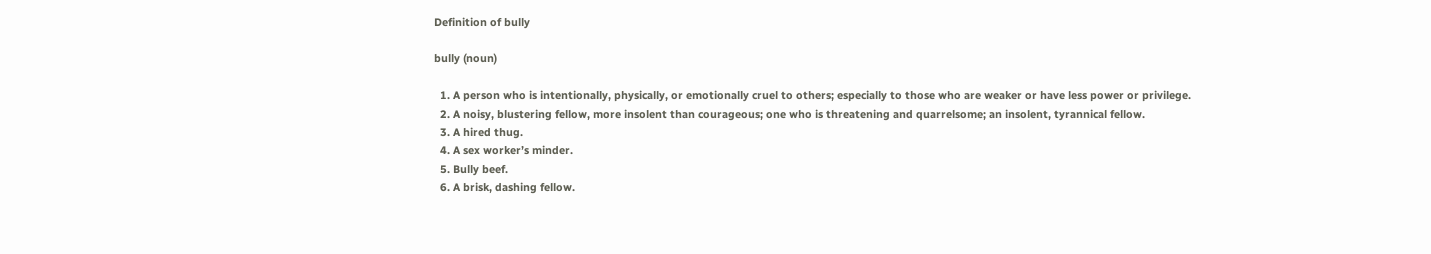Definition of bully

bully (noun)

  1. A person who is intentionally, physically, or emotionally cruel to others; especially to those who are weaker or have less power or privilege.
  2. A noisy, blustering fellow, more insolent than courageous; one who is threatening and quarrelsome; an insolent, tyrannical fellow.
  3. A hired thug.
  4. A sex worker’s minder.
  5. Bully beef.
  6. A brisk, dashing fellow.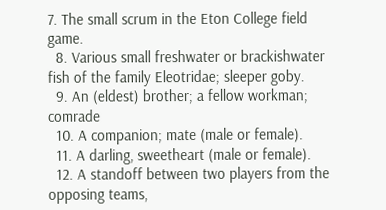7. The small scrum in the Eton College field game.
  8. Various small freshwater or brackishwater fish of the family Eleotridae; sleeper goby.
  9. An (eldest) brother; a fellow workman; comrade
  10. A companion; mate (male or female).
  11. A darling, sweetheart (male or female).
  12. A standoff between two players from the opposing teams,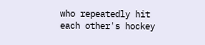who repeatedly hit each other's hockey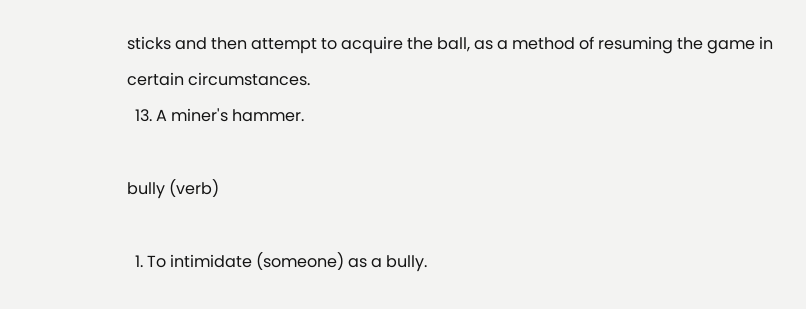sticks and then attempt to acquire the ball, as a method of resuming the game in certain circumstances.
  13. A miner's hammer.

bully (verb)

  1. To intimidate (someone) as a bully.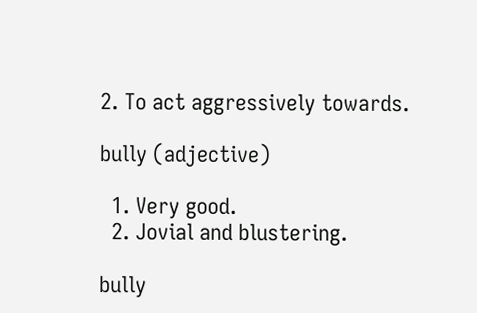2. To act aggressively towards.

bully (adjective)

  1. Very good.
  2. Jovial and blustering.

bully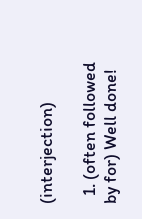(interjection)

  1. (often followed by for) Well done!